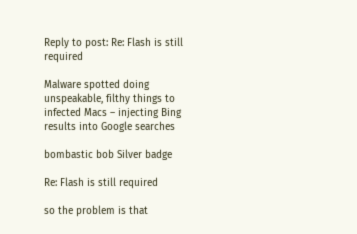Reply to post: Re: Flash is still required

Malware spotted doing unspeakable, filthy things to infected Macs – injecting Bing results into Google searches

bombastic bob Silver badge

Re: Flash is still required

so the problem is that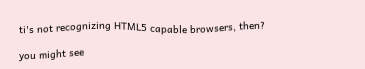ti's not recognizing HTML5 capable browsers, then?

you might see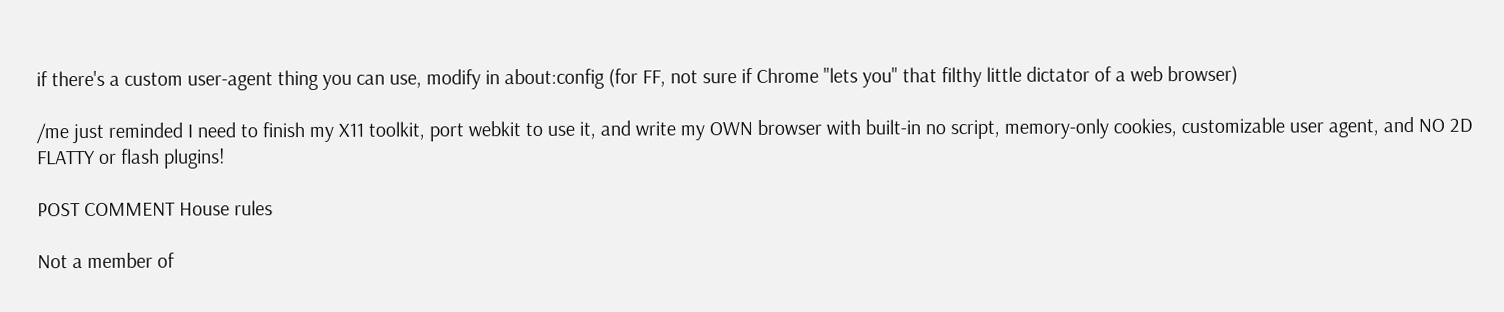if there's a custom user-agent thing you can use, modify in about:config (for FF, not sure if Chrome "lets you" that filthy little dictator of a web browser)

/me just reminded I need to finish my X11 toolkit, port webkit to use it, and write my OWN browser with built-in no script, memory-only cookies, customizable user agent, and NO 2D FLATTY or flash plugins!

POST COMMENT House rules

Not a member of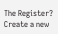The Register? Create a new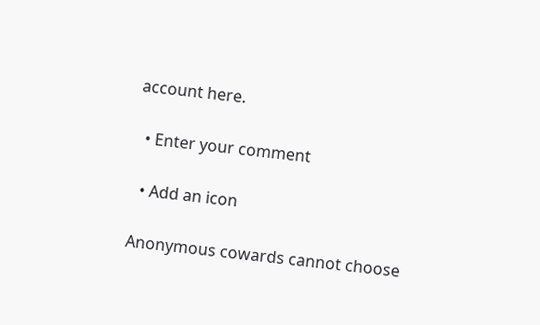account here.

  • Enter your comment

  • Add an icon

Anonymous cowards cannot choose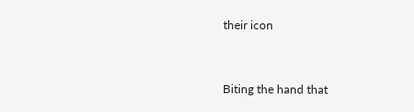their icon


Biting the hand that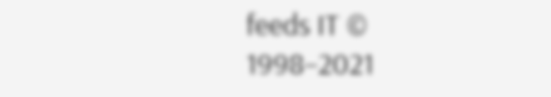feeds IT © 1998–2021